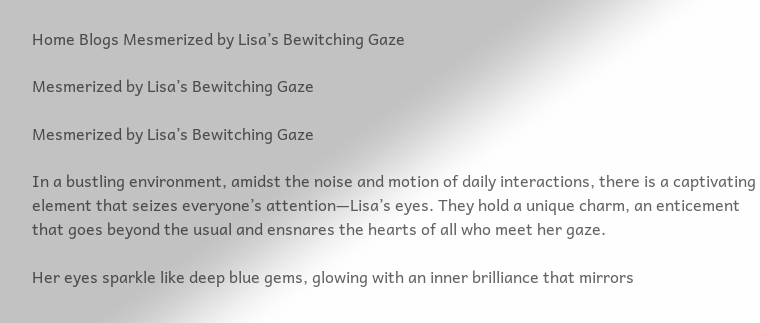Home Blogs Mesmerized by Lisa’s Bewitching Gaze

Mesmerized by Lisa’s Bewitching Gaze

Mesmerized by Lisa’s Bewitching Gaze

In a bustling environment, amidst the noise and motion of daily interactions, there is a captivating element that seizes everyone’s attention—Lisa’s eyes. They hold a unique charm, an enticement that goes beyond the usual and ensnares the hearts of all who meet her gaze.

Her eyes sparkle like deep blue gems, glowing with an inner brilliance that mirrors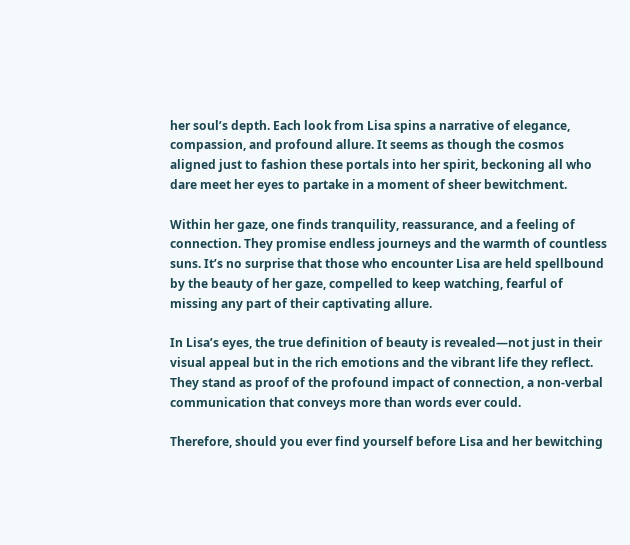her soul’s depth. Each look from Lisa spins a narrative of elegance, compassion, and profound allure. It seems as though the cosmos aligned just to fashion these portals into her spirit, beckoning all who dare meet her eyes to partake in a moment of sheer bewitchment.

Within her gaze, one finds tranquility, reassurance, and a feeling of connection. They promise endless journeys and the warmth of countless suns. It’s no surprise that those who encounter Lisa are held spellbound by the beauty of her gaze, compelled to keep watching, fearful of missing any part of their captivating allure.

In Lisa’s eyes, the true definition of beauty is revealed—not just in their visual appeal but in the rich emotions and the vibrant life they reflect. They stand as proof of the profound impact of connection, a non-verbal communication that conveys more than words ever could.

Therefore, should you ever find yourself before Lisa and her bewitching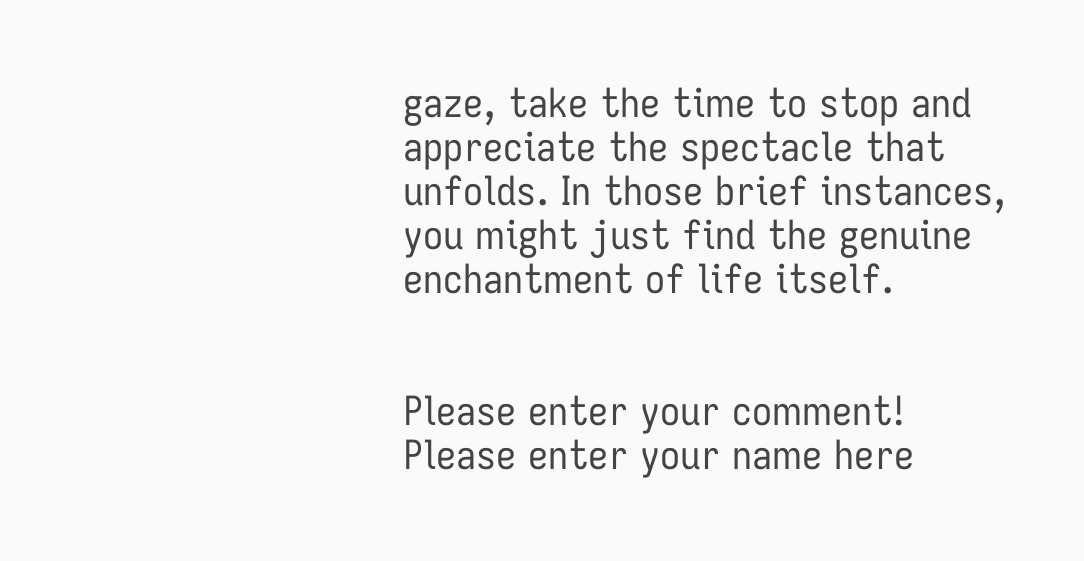gaze, take the time to stop and appreciate the spectacle that unfolds. In those brief instances, you might just find the genuine enchantment of life itself.


Please enter your comment!
Please enter your name here